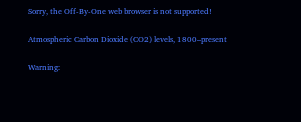Sorry, the Off-By-One web browser is not supported!

Atmospheric Carbon Dioxide (CO2) levels, 1800–present

Warning: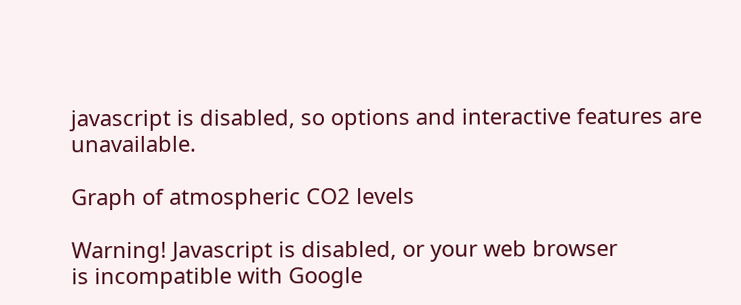javascript is disabled, so options and interactive features are unavailable.

Graph of atmospheric CO2 levels

Warning! Javascript is disabled, or your web browser
is incompatible with Google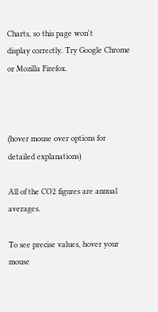Charts, so this page won't
display correctly. Try Google Chrome or Mozilla Firefox.



(hover mouse over options for detailed explanations)

All of the CO2 figures are annual averages.

To see precise values, hover your mouse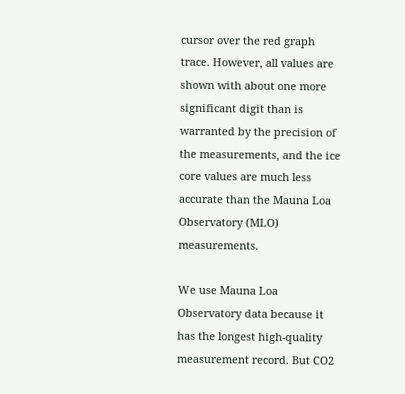cursor over the red graph trace. However, all values are shown with about one more significant digit than is warranted by the precision of the measurements, and the ice core values are much less accurate than the Mauna Loa Observatory (MLO) measurements.

We use Mauna Loa Observatory data because it has the longest high-quality measurement record. But CO2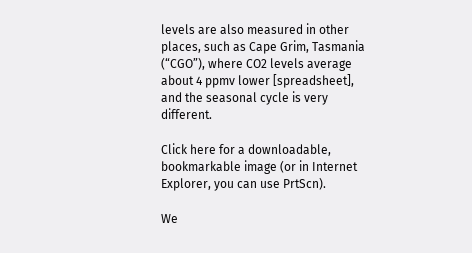levels are also measured in other places, such as Cape Grim, Tasmania (“CGO”), where CO2 levels average about 4 ppmv lower [spreadsheet], and the seasonal cycle is very different.

Click here for a downloadable, bookmarkable image (or in Internet Explorer, you can use PrtScn).

We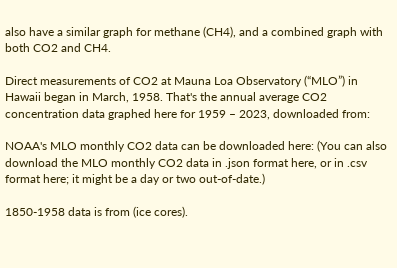also have a similar graph for methane (CH4), and a combined graph with both CO2 and CH4.

Direct measurements of CO2 at Mauna Loa Observatory (“MLO”) in Hawaii began in March, 1958. That's the annual average CO2 concentration data graphed here for 1959 – 2023, downloaded from:

NOAA's MLO monthly CO2 data can be downloaded here: (You can also download the MLO monthly CO2 data in .json format here, or in .csv format here; it might be a day or two out-of-date.)

1850-1958 data is from (ice cores).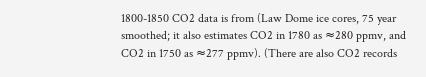1800-1850 CO2 data is from (Law Dome ice cores, 75 year smoothed; it also estimates CO2 in 1780 as ≈280 ppmv, and CO2 in 1750 as ≈277 ppmv). (There are also CO2 records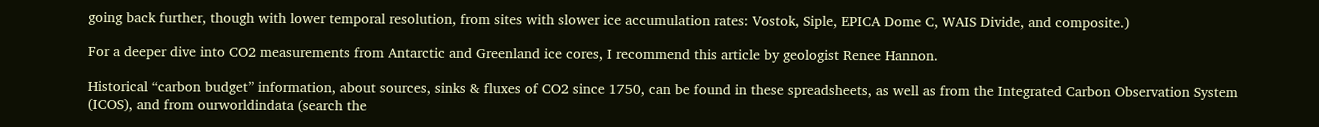going back further, though with lower temporal resolution, from sites with slower ice accumulation rates: Vostok, Siple, EPICA Dome C, WAIS Divide, and composite.)

For a deeper dive into CO2 measurements from Antarctic and Greenland ice cores, I recommend this article by geologist Renee Hannon.

Historical “carbon budget” information, about sources, sinks & fluxes of CO2 since 1750, can be found in these spreadsheets, as well as from the Integrated Carbon Observation System (ICOS), and from ourworldindata (search the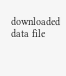downloaded data file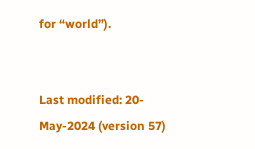for “world”).


Last modified: 20-May-2024 (version 57)